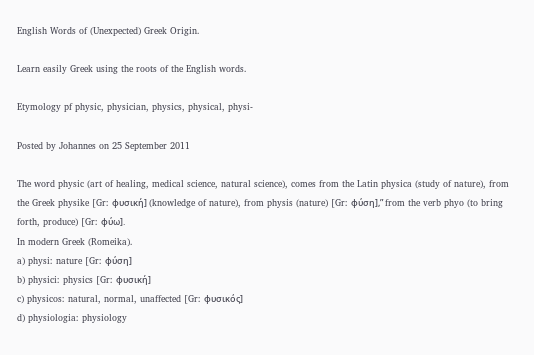English Words of (Unexpected) Greek Origin.

Learn easily Greek using the roots of the English words.

Etymology pf physic, physician, physics, physical, physi-

Posted by Johannes on 25 September 2011

The word physic (art of healing, medical science, natural science), comes from the Latin physica (study of nature), from the Greek physike [Gr: φυσική] (knowledge of nature), from physis (nature) [Gr: φύση],” from the verb phyo (to bring forth, produce) [Gr: φύω].
In modern Greek (Romeika).
a) physi: nature [Gr: φύση]
b) physici: physics [Gr: φυσική]
c) physicos: natural, normal, unaffected [Gr: φυσικός]
d) physiologia: physiology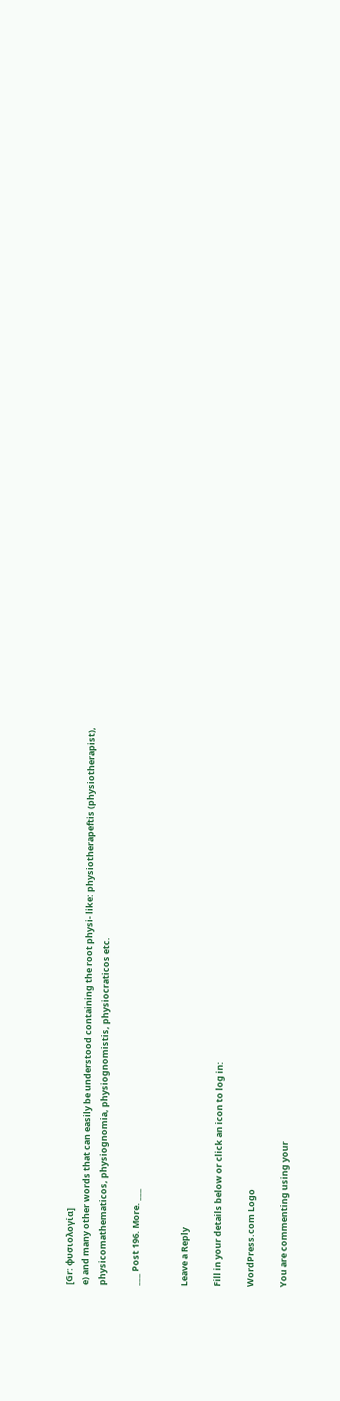[Gr: φυσιολογία]
e) and many other words that can easily be understood containing the root physi- like: physiotherapeftis (physiotherapist), physicomathematicos, physiognomia, physiognomistis, physiocraticos etc.

___ Post 196. More. ___


Leave a Reply

Fill in your details below or click an icon to log in:

WordPress.com Logo

You are commenting using your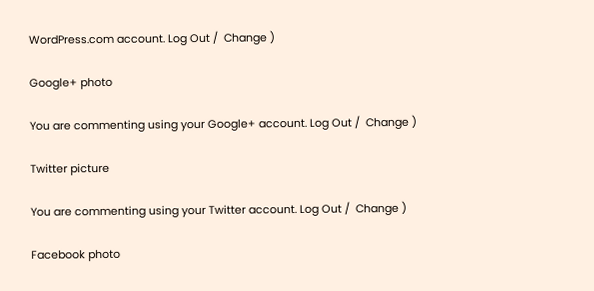WordPress.com account. Log Out /  Change )

Google+ photo

You are commenting using your Google+ account. Log Out /  Change )

Twitter picture

You are commenting using your Twitter account. Log Out /  Change )

Facebook photo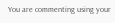You are commenting using your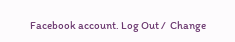Facebook account. Log Out /  Change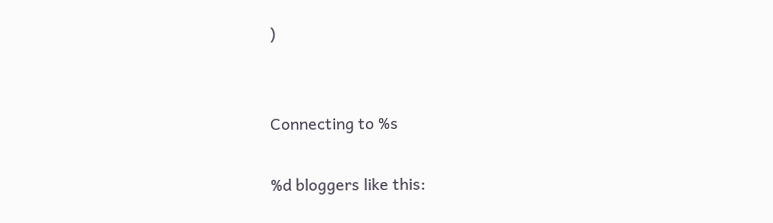)


Connecting to %s

%d bloggers like this: